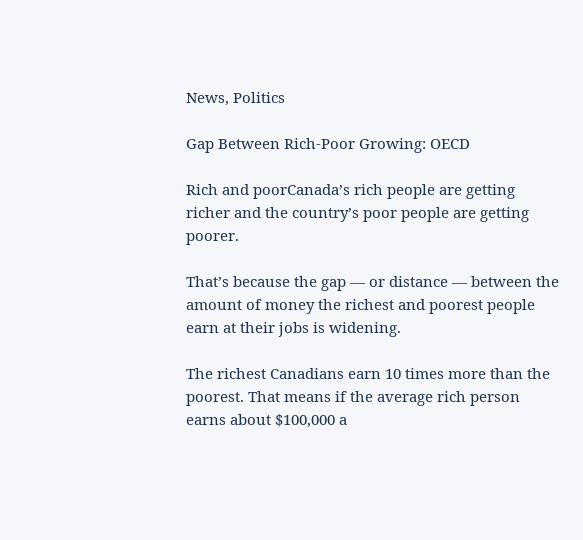News, Politics

Gap Between Rich-Poor Growing: OECD

Rich and poorCanada’s rich people are getting richer and the country’s poor people are getting poorer.

That’s because the gap — or distance — between the amount of money the richest and poorest people earn at their jobs is widening.

The richest Canadians earn 10 times more than the poorest. That means if the average rich person earns about $100,000 a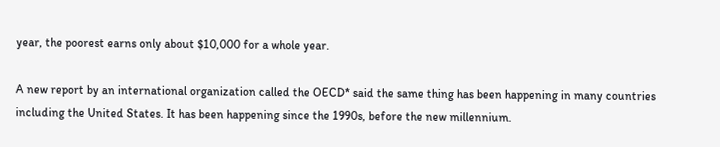year, the poorest earns only about $10,000 for a whole year.

A new report by an international organization called the OECD* said the same thing has been happening in many countries including the United States. It has been happening since the 1990s, before the new millennium.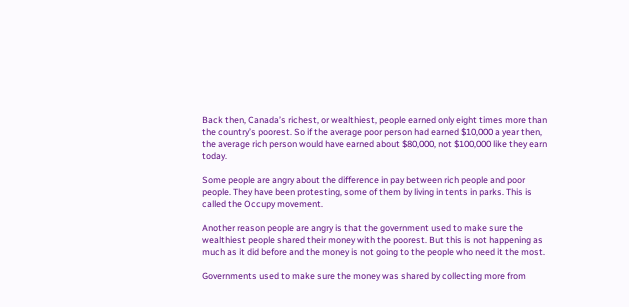Back then, Canada’s richest, or wealthiest, people earned only eight times more than the country’s poorest. So if the average poor person had earned $10,000 a year then, the average rich person would have earned about $80,000, not $100,000 like they earn today.

Some people are angry about the difference in pay between rich people and poor people. They have been protesting, some of them by living in tents in parks. This is called the Occupy movement.

Another reason people are angry is that the government used to make sure the wealthiest people shared their money with the poorest. But this is not happening as much as it did before and the money is not going to the people who need it the most.

Governments used to make sure the money was shared by collecting more from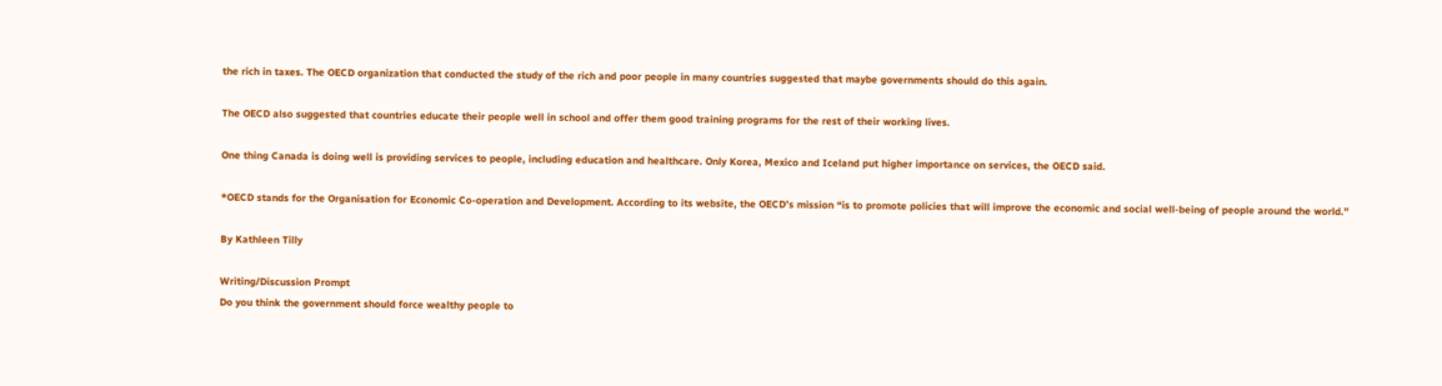the rich in taxes. The OECD organization that conducted the study of the rich and poor people in many countries suggested that maybe governments should do this again.

The OECD also suggested that countries educate their people well in school and offer them good training programs for the rest of their working lives.

One thing Canada is doing well is providing services to people, including education and healthcare. Only Korea, Mexico and Iceland put higher importance on services, the OECD said.

*OECD stands for the Organisation for Economic Co-operation and Development. According to its website, the OECD’s mission “is to promote policies that will improve the economic and social well-being of people around the world.”

By Kathleen Tilly

Writing/Discussion Prompt
Do you think the government should force wealthy people to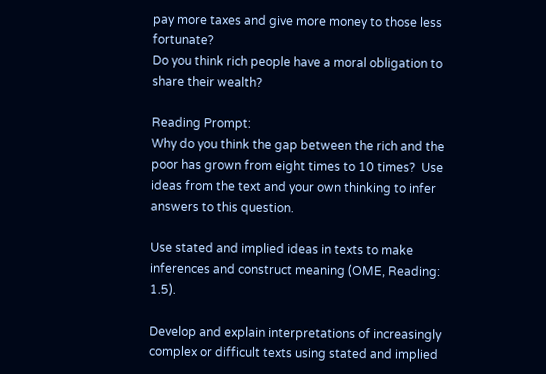pay more taxes and give more money to those less fortunate?
Do you think rich people have a moral obligation to share their wealth?

Reading Prompt:
Why do you think the gap between the rich and the poor has grown from eight times to 10 times?  Use ideas from the text and your own thinking to infer answers to this question.

Use stated and implied ideas in texts to make inferences and construct meaning (OME, Reading: 1.5).

Develop and explain interpretations of increasingly complex or difficult texts using stated and implied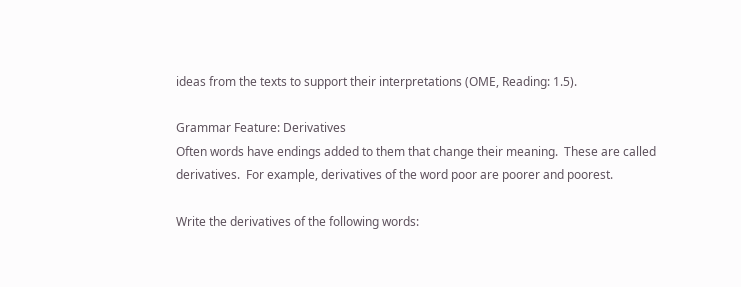ideas from the texts to support their interpretations (OME, Reading: 1.5).

Grammar Feature: Derivatives
Often words have endings added to them that change their meaning.  These are called derivatives.  For example, derivatives of the word poor are poorer and poorest.

Write the derivatives of the following words: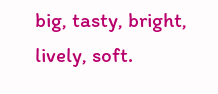big, tasty, bright, lively, soft.